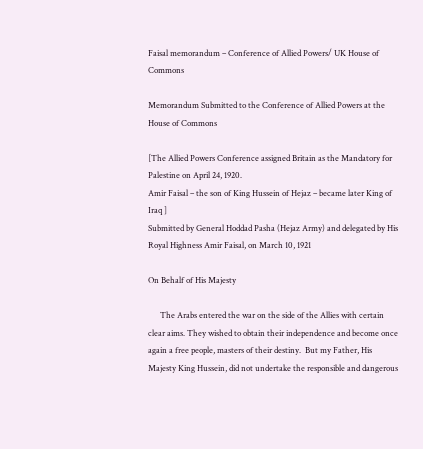Faisal memorandum – Conference of Allied Powers/ UK House of Commons

Memorandum Submitted to the Conference of Allied Powers at the House of Commons

[The Allied Powers Conference assigned Britain as the Mandatory for Palestine on April 24, 1920.
Amir Faisal – the son of King Hussein of Hejaz – became later King of Iraq ]
Submitted by General Hoddad Pasha (Hejaz Army) and delegated by His Royal Highness Amir Faisal, on March 10, 1921

On Behalf of His Majesty

      The Arabs entered the war on the side of the Allies with certain clear aims. They wished to obtain their independence and become once again a free people, masters of their destiny.  But my Father, His Majesty King Hussein, did not undertake the responsible and dangerous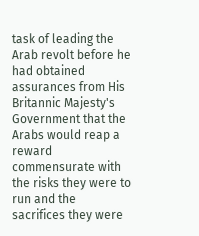task of leading the Arab revolt before he had obtained assurances from His Britannic Majesty's Government that the Arabs would reap a reward commensurate with the risks they were to run and the sacrifices they were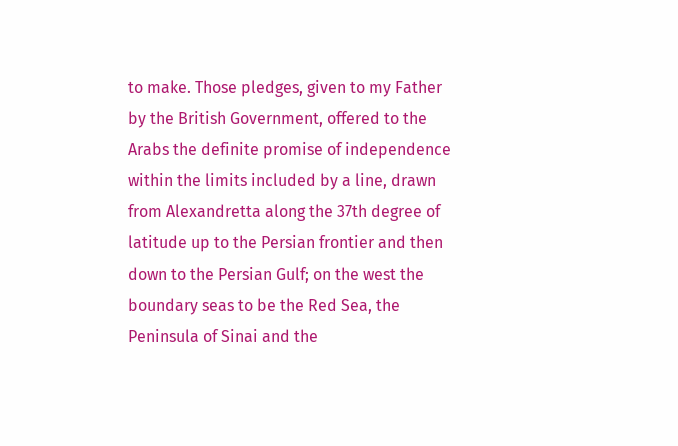to make. Those pledges, given to my Father by the British Government, offered to the Arabs the definite promise of independence within the limits included by a line, drawn from Alexandretta along the 37th degree of latitude up to the Persian frontier and then down to the Persian Gulf; on the west the boundary seas to be the Red Sea, the Peninsula of Sinai and the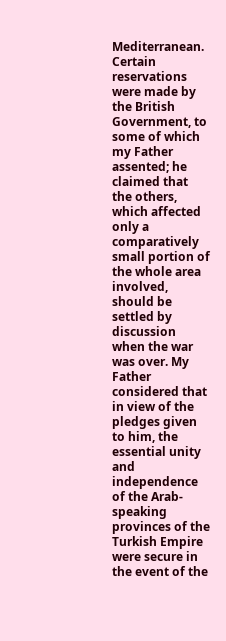Mediterranean. Certain reservations were made by the British Government, to some of which my Father assented; he claimed that the others, which affected only a comparatively small portion of the whole area involved, should be settled by discussion when the war was over. My Father considered that in view of the pledges given to him, the essential unity and independence of the Arab-speaking provinces of the Turkish Empire were secure in the event of the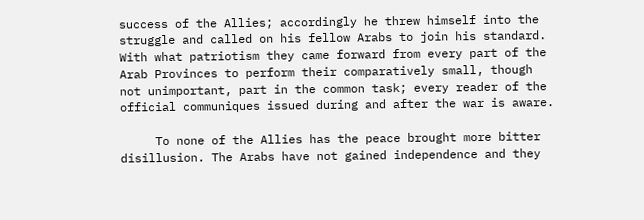success of the Allies; accordingly he threw himself into the struggle and called on his fellow Arabs to join his standard. With what patriotism they came forward from every part of the Arab Provinces to perform their comparatively small, though not unimportant, part in the common task; every reader of the official communiques issued during and after the war is aware.

     To none of the Allies has the peace brought more bitter disillusion. The Arabs have not gained independence and they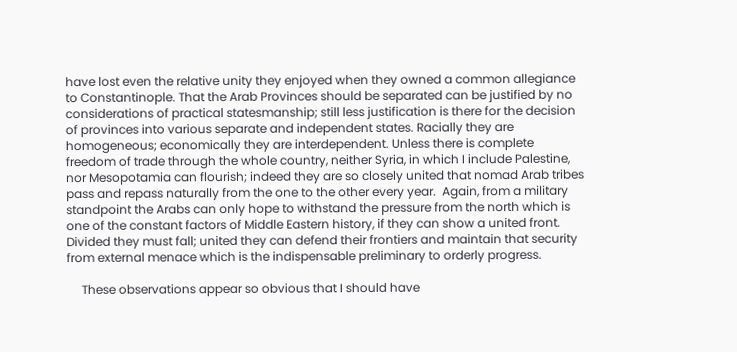have lost even the relative unity they enjoyed when they owned a common allegiance to Constantinople. That the Arab Provinces should be separated can be justified by no considerations of practical statesmanship; still less justification is there for the decision of provinces into various separate and independent states. Racially they are homogeneous; economically they are interdependent. Unless there is complete freedom of trade through the whole country, neither Syria, in which I include Palestine, nor Mesopotamia can flourish; indeed they are so closely united that nomad Arab tribes pass and repass naturally from the one to the other every year.  Again, from a military standpoint the Arabs can only hope to withstand the pressure from the north which is one of the constant factors of Middle Eastern history, if they can show a united front. Divided they must fall; united they can defend their frontiers and maintain that security from external menace which is the indispensable preliminary to orderly progress.

     These observations appear so obvious that I should have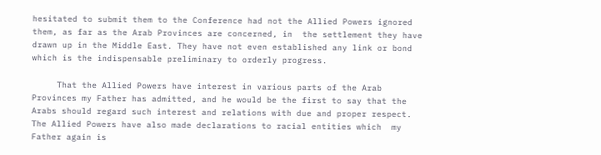hesitated to submit them to the Conference had not the Allied Powers ignored them, as far as the Arab Provinces are concerned, in  the settlement they have drawn up in the Middle East. They have not even established any link or bond which is the indispensable preliminary to orderly progress.

     That the Allied Powers have interest in various parts of the Arab Provinces my Father has admitted, and he would be the first to say that the Arabs should regard such interest and relations with due and proper respect. The Allied Powers have also made declarations to racial entities which  my Father again is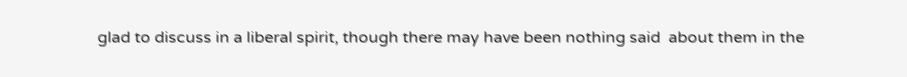glad to discuss in a liberal spirit, though there may have been nothing said  about them in the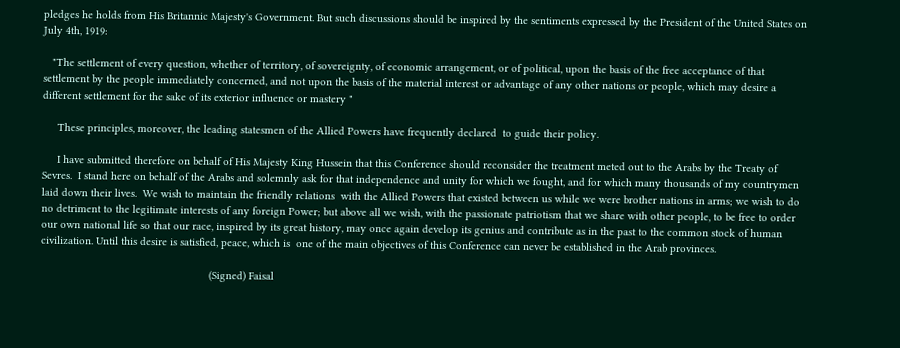pledges he holds from His Britannic Majesty's Government. But such discussions should be inspired by the sentiments expressed by the President of the United States on July 4th, 1919:

   "The settlement of every question, whether of territory, of sovereignty, of economic arrangement, or of political, upon the basis of the free acceptance of that settlement by the people immediately concerned, and not upon the basis of the material interest or advantage of any other nations or people, which may desire a different settlement for the sake of its exterior influence or mastery "

     These principles, moreover, the leading statesmen of the Allied Powers have frequently declared  to guide their policy.

     I have submitted therefore on behalf of His Majesty King Hussein that this Conference should reconsider the treatment meted out to the Arabs by the Treaty of Sevres.  I stand here on behalf of the Arabs and solemnly ask for that independence and unity for which we fought, and for which many thousands of my countrymen laid down their lives.  We wish to maintain the friendly relations  with the Allied Powers that existed between us while we were brother nations in arms; we wish to do no detriment to the legitimate interests of any foreign Power; but above all we wish, with the passionate patriotism that we share with other people, to be free to order our own national life so that our race, inspired by its great history, may once again develop its genius and contribute as in the past to the common stock of human civilization. Until this desire is satisfied, peace, which is  one of the main objectives of this Conference can never be established in the Arab provinces.

                                                        (Signed) Faisal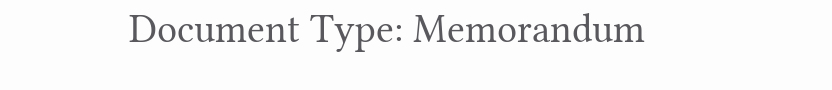Document Type: Memorandum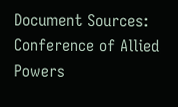Document Sources: Conference of Allied Powers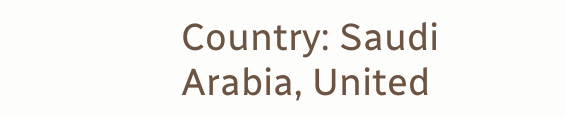Country: Saudi Arabia, United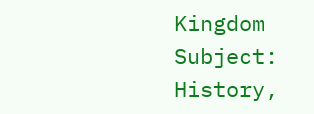Kingdom
Subject: History,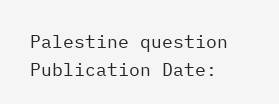Palestine question
Publication Date: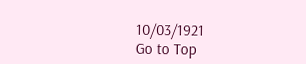10/03/1921
Go to Top